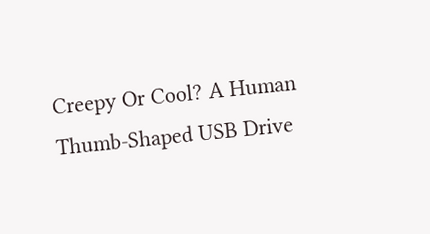Creepy Or Cool? A Human Thumb-Shaped USB Drive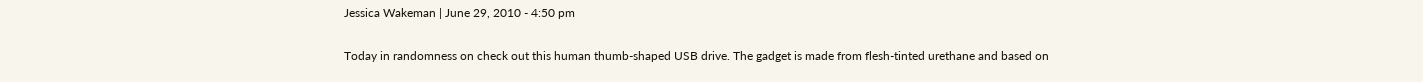Jessica Wakeman | June 29, 2010 - 4:50 pm

Today in randomness on check out this human thumb-shaped USB drive. The gadget is made from flesh-tinted urethane and based on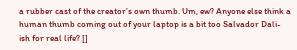a rubber cast of the creator’s own thumb. Um, ew? Anyone else think a human thumb coming out of your laptop is a bit too Salvador Dali-ish for real life? []